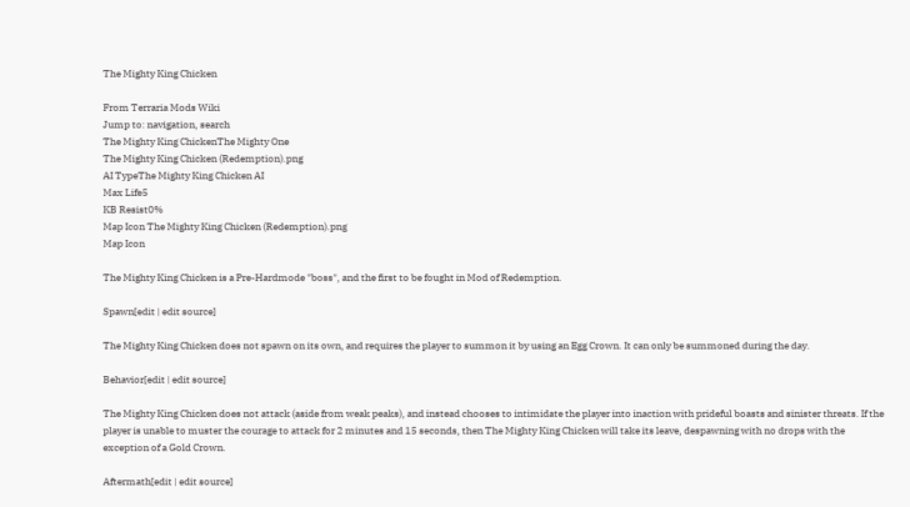The Mighty King Chicken

From Terraria Mods Wiki
Jump to: navigation, search
The Mighty King ChickenThe Mighty One
The Mighty King Chicken (Redemption).png
AI TypeThe Mighty King Chicken AI
Max Life5
KB Resist0%
Map Icon The Mighty King Chicken (Redemption).png
Map Icon

The Mighty King Chicken is a Pre-Hardmode "boss", and the first to be fought in Mod of Redemption.

Spawn[edit | edit source]

The Mighty King Chicken does not spawn on its own, and requires the player to summon it by using an Egg Crown. It can only be summoned during the day.

Behavior[edit | edit source]

The Mighty King Chicken does not attack (aside from weak peaks), and instead chooses to intimidate the player into inaction with prideful boasts and sinister threats. If the player is unable to muster the courage to attack for 2 minutes and 15 seconds, then The Mighty King Chicken will take its leave, despawning with no drops with the exception of a Gold Crown.

Aftermath[edit | edit source]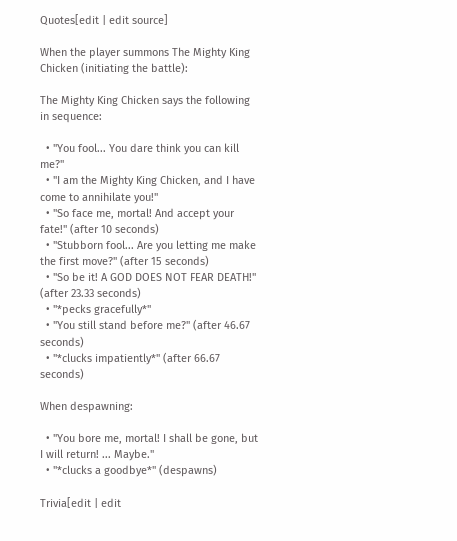Quotes[edit | edit source]

When the player summons The Mighty King Chicken (initiating the battle):

The Mighty King Chicken says the following in sequence:

  • "You fool... You dare think you can kill me?"
  • "I am the Mighty King Chicken, and I have come to annihilate you!"
  • "So face me, mortal! And accept your fate!" (after 10 seconds)
  • "Stubborn fool... Are you letting me make the first move?" (after 15 seconds)
  • "So be it! A GOD DOES NOT FEAR DEATH!" (after 23.33 seconds)
  • "*pecks gracefully*"
  • "You still stand before me?" (after 46.67 seconds)
  • "*clucks impatiently*" (after 66.67 seconds)

When despawning:

  • "You bore me, mortal! I shall be gone, but I will return! ... Maybe."
  • "*clucks a goodbye*" (despawns)

Trivia[edit | edit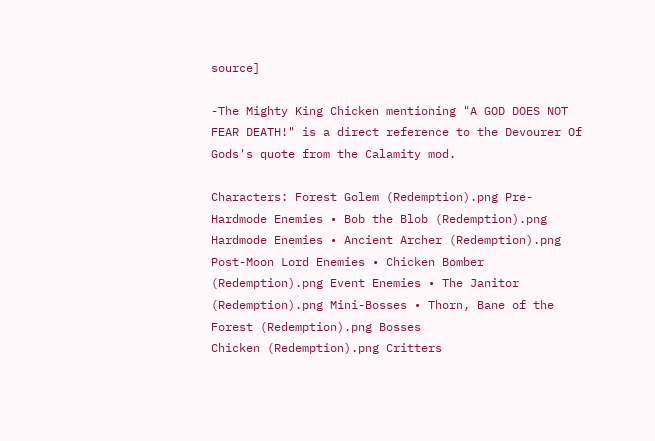source]

-The Mighty King Chicken mentioning "A GOD DOES NOT FEAR DEATH!" is a direct reference to the Devourer Of Gods's quote from the Calamity mod.

Characters: Forest Golem (Redemption).png Pre-Hardmode Enemies • Bob the Blob (Redemption).png Hardmode Enemies • Ancient Archer (Redemption).png Post-Moon Lord Enemies • Chicken Bomber (Redemption).png Event Enemies • The Janitor (Redemption).png Mini-Bosses • Thorn, Bane of the Forest (Redemption).png Bosses
Chicken (Redemption).png Critters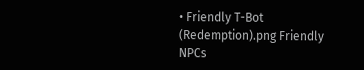• Friendly T-Bot (Redemption).png Friendly NPCs